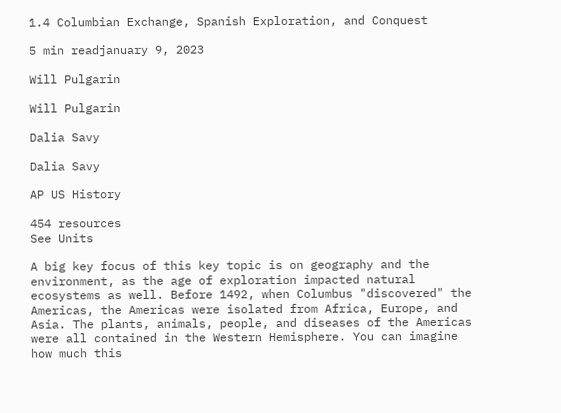1.4 Columbian Exchange, Spanish Exploration, and Conquest

5 min readjanuary 9, 2023

Will Pulgarin

Will Pulgarin

Dalia Savy

Dalia Savy

AP US History

454 resources
See Units

A big key focus of this key topic is on geography and the environment, as the age of exploration impacted natural ecosystems as well. Before 1492, when Columbus "discovered" the Americas, the Americas were isolated from Africa, Europe, and Asia. The plants, animals, people, and diseases of the Americas were all contained in the Western Hemisphere. You can imagine how much this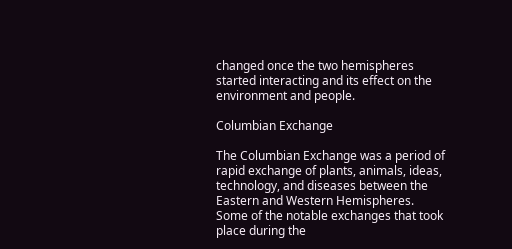changed once the two hemispheres started interacting and its effect on the environment and people.

Columbian Exchange

The Columbian Exchange was a period of rapid exchange of plants, animals, ideas, technology, and diseases between the Eastern and Western Hemispheres. Some of the notable exchanges that took place during the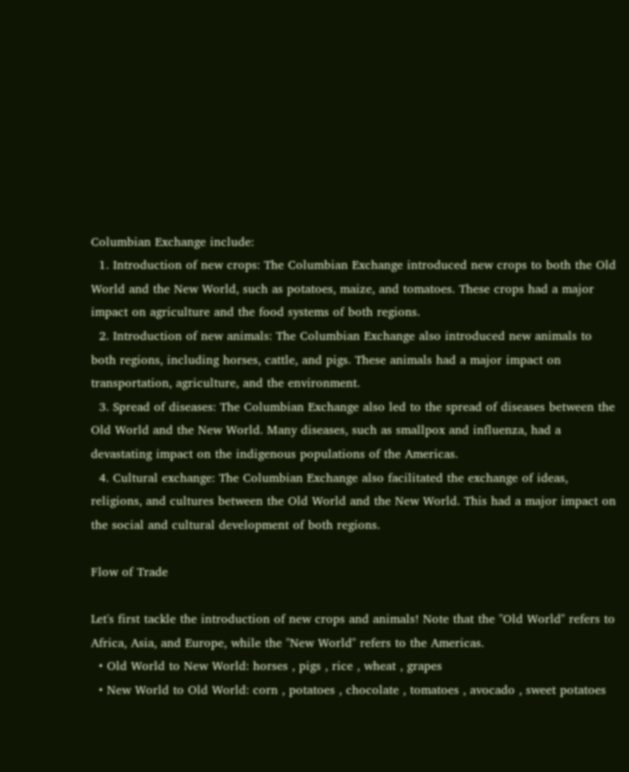Columbian Exchange include:
  1. Introduction of new crops: The Columbian Exchange introduced new crops to both the Old World and the New World, such as potatoes, maize, and tomatoes. These crops had a major impact on agriculture and the food systems of both regions.
  2. Introduction of new animals: The Columbian Exchange also introduced new animals to both regions, including horses, cattle, and pigs. These animals had a major impact on transportation, agriculture, and the environment.
  3. Spread of diseases: The Columbian Exchange also led to the spread of diseases between the Old World and the New World. Many diseases, such as smallpox and influenza, had a devastating impact on the indigenous populations of the Americas.
  4. Cultural exchange: The Columbian Exchange also facilitated the exchange of ideas, religions, and cultures between the Old World and the New World. This had a major impact on the social and cultural development of both regions.

Flow of Trade

Let's first tackle the introduction of new crops and animals! Note that the "Old World" refers to Africa, Asia, and Europe, while the "New World" refers to the Americas.
  • Old World to New World: horses , pigs , rice , wheat , grapes
  • New World to Old World: corn , potatoes , chocolate , tomatoes , avocado , sweet potatoes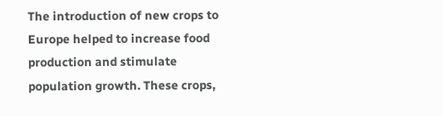The introduction of new crops to Europe helped to increase food production and stimulate population growth. These crops,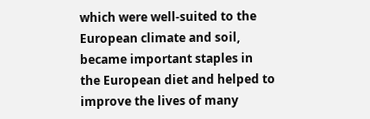which were well-suited to the European climate and soil, became important staples in the European diet and helped to improve the lives of many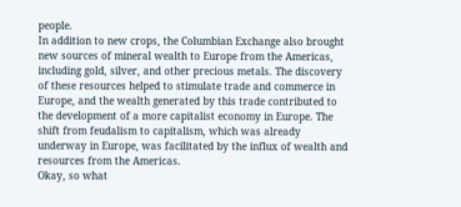people.
In addition to new crops, the Columbian Exchange also brought new sources of mineral wealth to Europe from the Americas, including gold, silver, and other precious metals. The discovery of these resources helped to stimulate trade and commerce in Europe, and the wealth generated by this trade contributed to the development of a more capitalist economy in Europe. The shift from feudalism to capitalism, which was already underway in Europe, was facilitated by the influx of wealth and resources from the Americas.
Okay, so what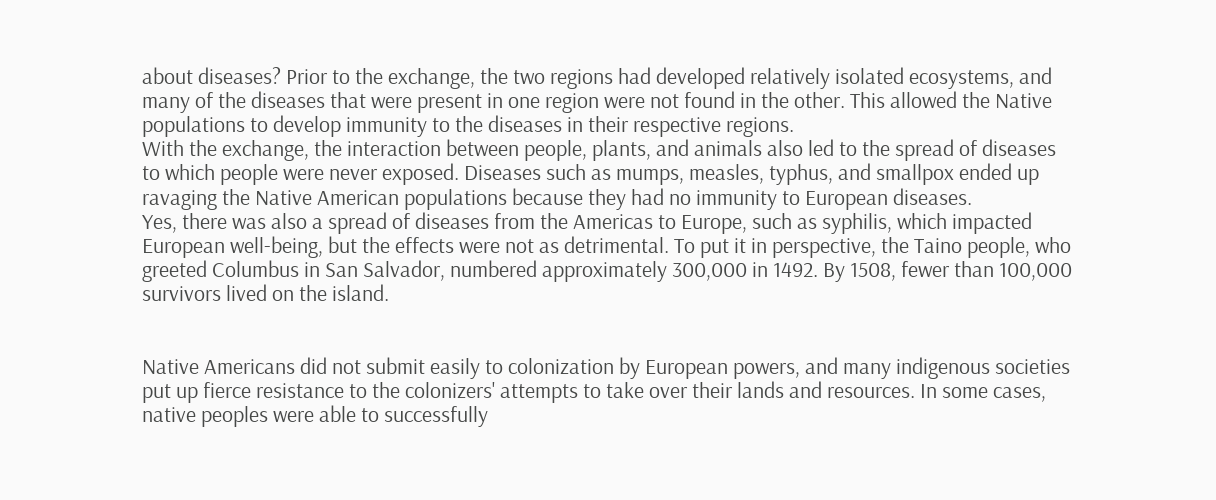about diseases? Prior to the exchange, the two regions had developed relatively isolated ecosystems, and many of the diseases that were present in one region were not found in the other. This allowed the Native populations to develop immunity to the diseases in their respective regions.
With the exchange, the interaction between people, plants, and animals also led to the spread of diseases to which people were never exposed. Diseases such as mumps, measles, typhus, and smallpox ended up ravaging the Native American populations because they had no immunity to European diseases.
Yes, there was also a spread of diseases from the Americas to Europe, such as syphilis, which impacted European well-being, but the effects were not as detrimental. To put it in perspective, the Taino people, who greeted Columbus in San Salvador, numbered approximately 300,000 in 1492. By 1508, fewer than 100,000 survivors lived on the island.


Native Americans did not submit easily to colonization by European powers, and many indigenous societies put up fierce resistance to the colonizers' attempts to take over their lands and resources. In some cases, native peoples were able to successfully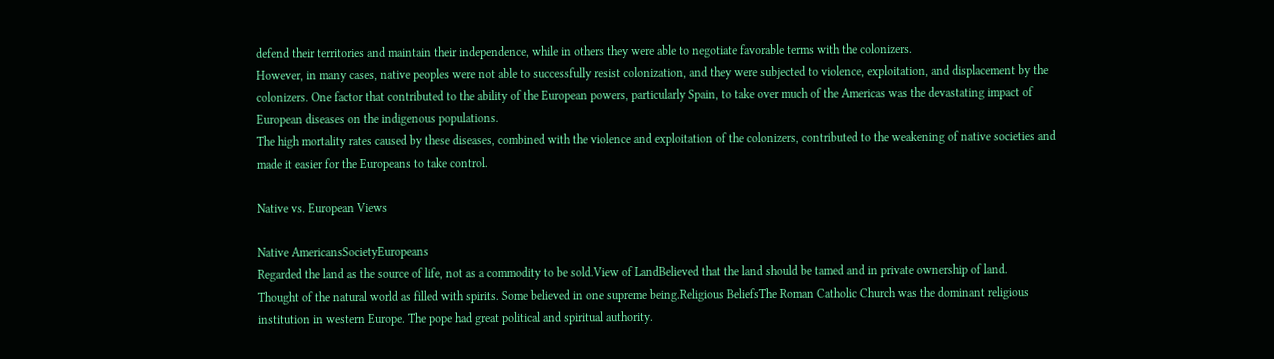defend their territories and maintain their independence, while in others they were able to negotiate favorable terms with the colonizers.
However, in many cases, native peoples were not able to successfully resist colonization, and they were subjected to violence, exploitation, and displacement by the colonizers. One factor that contributed to the ability of the European powers, particularly Spain, to take over much of the Americas was the devastating impact of European diseases on the indigenous populations.
The high mortality rates caused by these diseases, combined with the violence and exploitation of the colonizers, contributed to the weakening of native societies and made it easier for the Europeans to take control.

Native vs. European Views

Native AmericansSocietyEuropeans
Regarded the land as the source of life, not as a commodity to be sold.View of LandBelieved that the land should be tamed and in private ownership of land.
Thought of the natural world as filled with spirits. Some believed in one supreme being.Religious BeliefsThe Roman Catholic Church was the dominant religious institution in western Europe. The pope had great political and spiritual authority.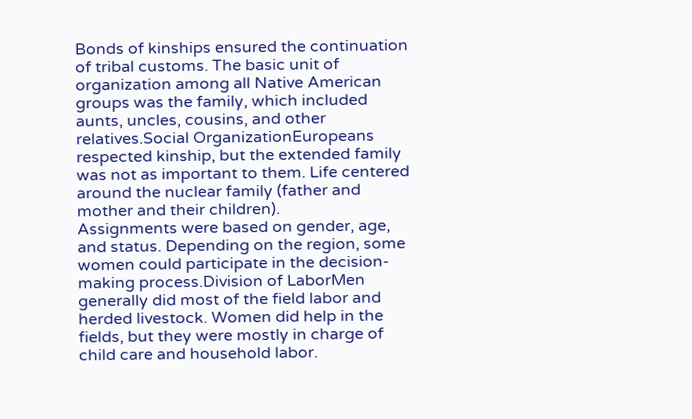Bonds of kinships ensured the continuation of tribal customs. The basic unit of organization among all Native American groups was the family, which included aunts, uncles, cousins, and other relatives.Social OrganizationEuropeans respected kinship, but the extended family was not as important to them. Life centered around the nuclear family (father and mother and their children).
Assignments were based on gender, age, and status. Depending on the region, some women could participate in the decision-making process.Division of LaborMen generally did most of the field labor and herded livestock. Women did help in the fields, but they were mostly in charge of child care and household labor.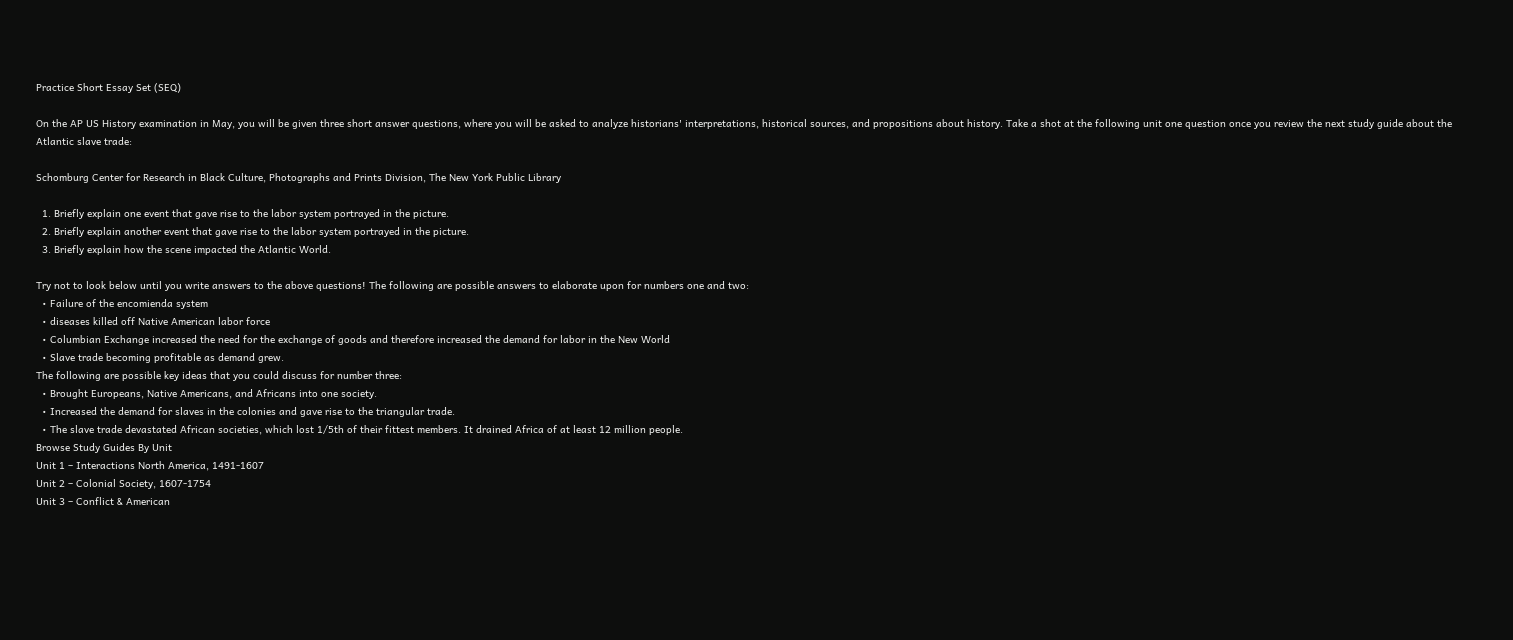Practice Short Essay Set (SEQ)

On the AP US History examination in May, you will be given three short answer questions, where you will be asked to analyze historians' interpretations, historical sources, and propositions about history. Take a shot at the following unit one question once you review the next study guide about the Atlantic slave trade:

Schomburg Center for Research in Black Culture, Photographs and Prints Division, The New York Public Library

  1. Briefly explain one event that gave rise to the labor system portrayed in the picture.
  2. Briefly explain another event that gave rise to the labor system portrayed in the picture.
  3. Briefly explain how the scene impacted the Atlantic World.

Try not to look below until you write answers to the above questions! The following are possible answers to elaborate upon for numbers one and two:
  • Failure of the encomienda system
  • diseases killed off Native American labor force
  • Columbian Exchange increased the need for the exchange of goods and therefore increased the demand for labor in the New World
  • Slave trade becoming profitable as demand grew.
The following are possible key ideas that you could discuss for number three:
  • Brought Europeans, Native Americans, and Africans into one society.
  • Increased the demand for slaves in the colonies and gave rise to the triangular trade.
  • The slave trade devastated African societies, which lost 1/5th of their fittest members. It drained Africa of at least 12 million people.
Browse Study Guides By Unit
Unit 1 – Interactions North America, 1491-1607
Unit 2 – Colonial Society, 1607-1754
Unit 3 – Conflict & American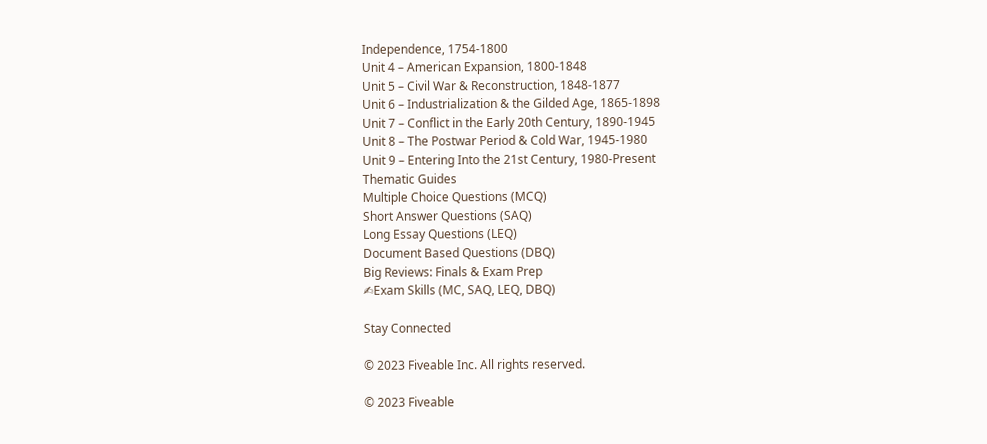Independence, 1754-1800
Unit 4 – American Expansion, 1800-1848
Unit 5 – Civil War & Reconstruction, 1848-1877
Unit 6 – Industrialization & the Gilded Age, 1865-1898
Unit 7 – Conflict in the Early 20th Century, 1890-1945
Unit 8 – The Postwar Period & Cold War, 1945-1980
Unit 9 – Entering Into the 21st Century, 1980-Present
Thematic Guides
Multiple Choice Questions (MCQ)
Short Answer Questions (SAQ)
Long Essay Questions (LEQ)
Document Based Questions (DBQ)
Big Reviews: Finals & Exam Prep
✍Exam Skills (MC, SAQ, LEQ, DBQ)

Stay Connected

© 2023 Fiveable Inc. All rights reserved.

© 2023 Fiveable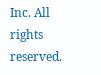Inc. All rights reserved.